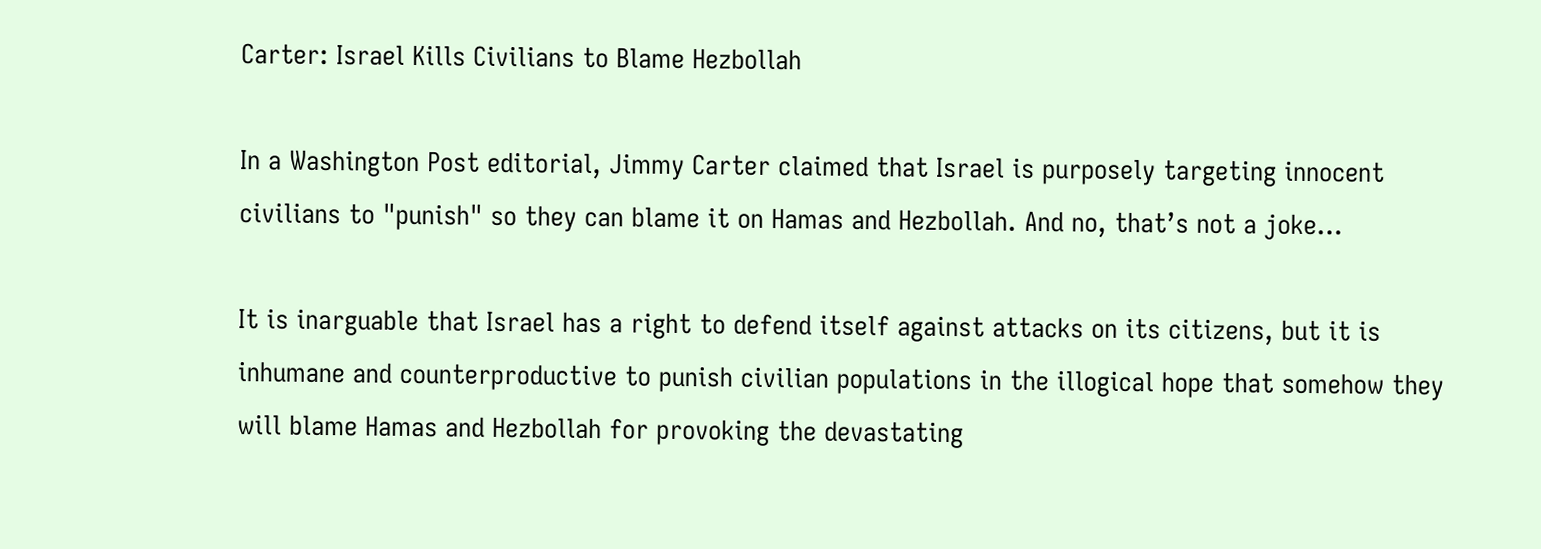Carter: Israel Kills Civilians to Blame Hezbollah

In a Washington Post editorial, Jimmy Carter claimed that Israel is purposely targeting innocent civilians to "punish" so they can blame it on Hamas and Hezbollah. And no, that’s not a joke…

It is inarguable that Israel has a right to defend itself against attacks on its citizens, but it is inhumane and counterproductive to punish civilian populations in the illogical hope that somehow they will blame Hamas and Hezbollah for provoking the devastating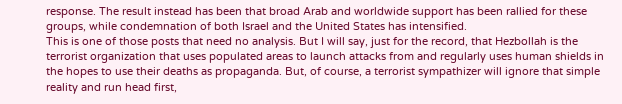response. The result instead has been that broad Arab and worldwide support has been rallied for these groups, while condemnation of both Israel and the United States has intensified.
This is one of those posts that need no analysis. But I will say, just for the record, that Hezbollah is the terrorist organization that uses populated areas to launch attacks from and regularly uses human shields in the hopes to use their deaths as propaganda. But, of course, a terrorist sympathizer will ignore that simple reality and run head first,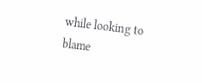while looking to blame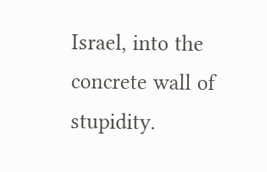Israel, into the concrete wall of stupidity.